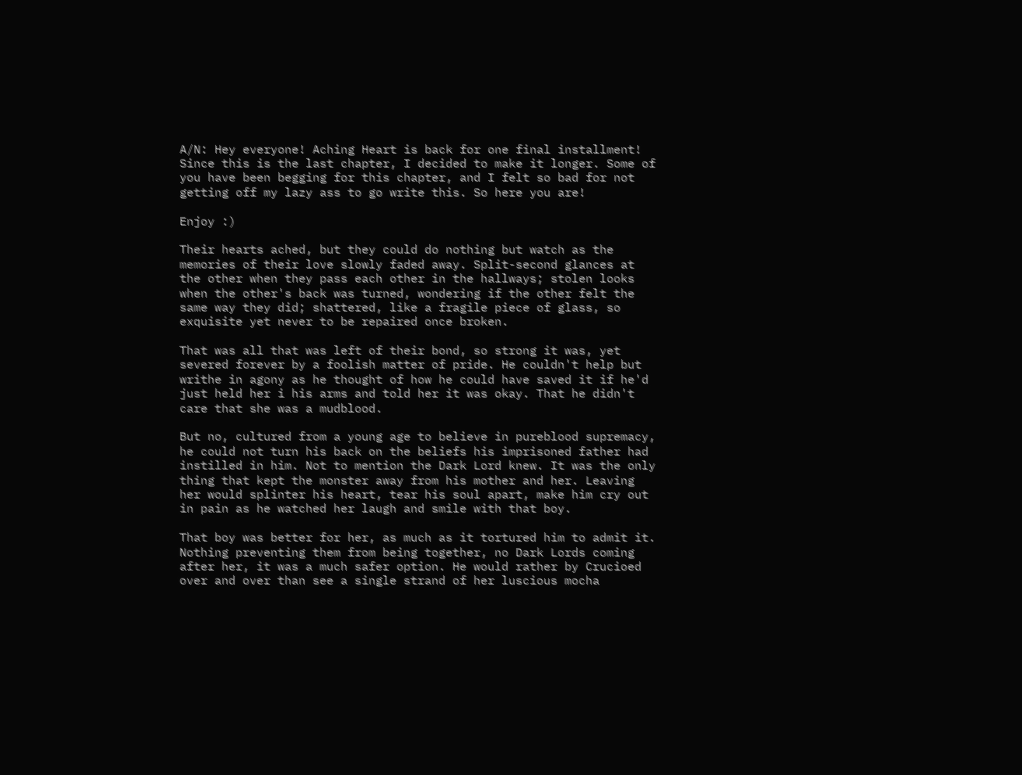A/N: Hey everyone! Aching Heart is back for one final installment! Since this is the last chapter, I decided to make it longer. Some of you have been begging for this chapter, and I felt so bad for not getting off my lazy ass to go write this. So here you are!

Enjoy :)

Their hearts ached, but they could do nothing but watch as the memories of their love slowly faded away. Split-second glances at the other when they pass each other in the hallways; stolen looks when the other's back was turned, wondering if the other felt the same way they did; shattered, like a fragile piece of glass, so exquisite yet never to be repaired once broken.

That was all that was left of their bond, so strong it was, yet severed forever by a foolish matter of pride. He couldn't help but writhe in agony as he thought of how he could have saved it if he'd just held her i his arms and told her it was okay. That he didn't care that she was a mudblood.

But no, cultured from a young age to believe in pureblood supremacy, he could not turn his back on the beliefs his imprisoned father had instilled in him. Not to mention the Dark Lord knew. It was the only thing that kept the monster away from his mother and her. Leaving her would splinter his heart, tear his soul apart, make him cry out in pain as he watched her laugh and smile with that boy.

That boy was better for her, as much as it tortured him to admit it. Nothing preventing them from being together, no Dark Lords coming after her, it was a much safer option. He would rather by Crucioed over and over than see a single strand of her luscious mocha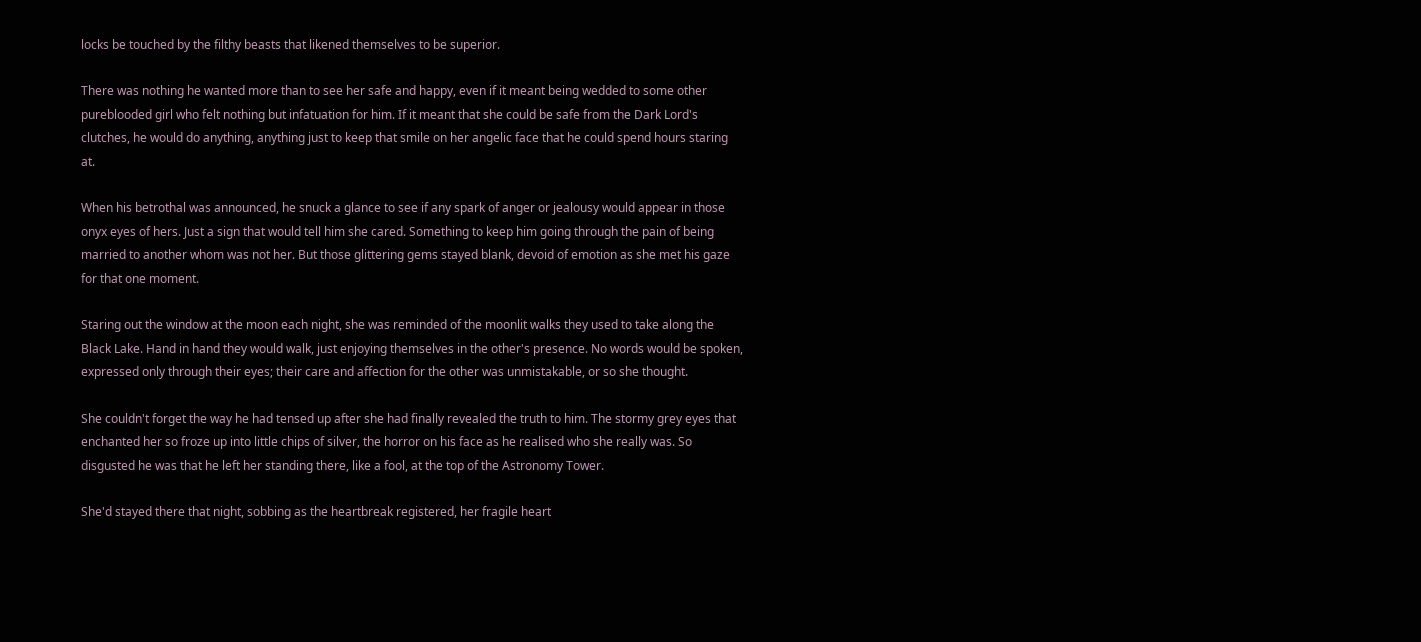locks be touched by the filthy beasts that likened themselves to be superior.

There was nothing he wanted more than to see her safe and happy, even if it meant being wedded to some other pureblooded girl who felt nothing but infatuation for him. If it meant that she could be safe from the Dark Lord's clutches, he would do anything, anything just to keep that smile on her angelic face that he could spend hours staring at.

When his betrothal was announced, he snuck a glance to see if any spark of anger or jealousy would appear in those onyx eyes of hers. Just a sign that would tell him she cared. Something to keep him going through the pain of being married to another whom was not her. But those glittering gems stayed blank, devoid of emotion as she met his gaze for that one moment.

Staring out the window at the moon each night, she was reminded of the moonlit walks they used to take along the Black Lake. Hand in hand they would walk, just enjoying themselves in the other's presence. No words would be spoken, expressed only through their eyes; their care and affection for the other was unmistakable, or so she thought.

She couldn't forget the way he had tensed up after she had finally revealed the truth to him. The stormy grey eyes that enchanted her so froze up into little chips of silver, the horror on his face as he realised who she really was. So disgusted he was that he left her standing there, like a fool, at the top of the Astronomy Tower.

She'd stayed there that night, sobbing as the heartbreak registered, her fragile heart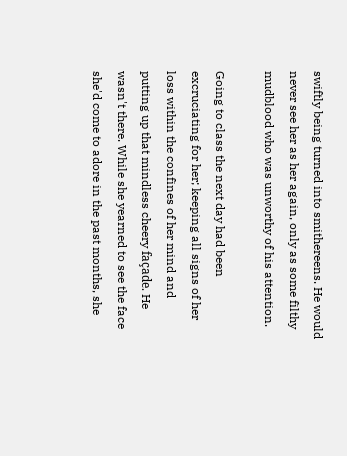swiftly being turned into smithereens. He would never see her as her again, only as some filthy mudblood who was unworthy of his attention.

Going to class the next day had been excruciating for her; keeping all signs of her loss within the confines of her mind and putting up that mindless cheery façade. He wasn't there. While she yearned to see the face she'd come to adore in the past months, she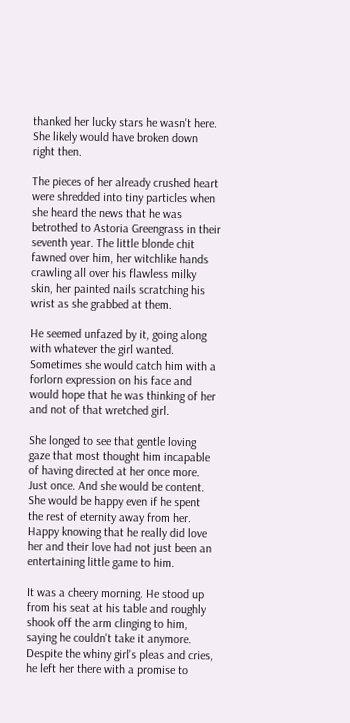thanked her lucky stars he wasn't here. She likely would have broken down right then.

The pieces of her already crushed heart were shredded into tiny particles when she heard the news that he was betrothed to Astoria Greengrass in their seventh year. The little blonde chit fawned over him, her witchlike hands crawling all over his flawless milky skin, her painted nails scratching his wrist as she grabbed at them.

He seemed unfazed by it, going along with whatever the girl wanted. Sometimes she would catch him with a forlorn expression on his face and would hope that he was thinking of her and not of that wretched girl.

She longed to see that gentle loving gaze that most thought him incapable of having directed at her once more. Just once. And she would be content. She would be happy even if he spent the rest of eternity away from her. Happy knowing that he really did love her and their love had not just been an entertaining little game to him.

It was a cheery morning. He stood up from his seat at his table and roughly shook off the arm clinging to him, saying he couldn't take it anymore. Despite the whiny girl's pleas and cries, he left her there with a promise to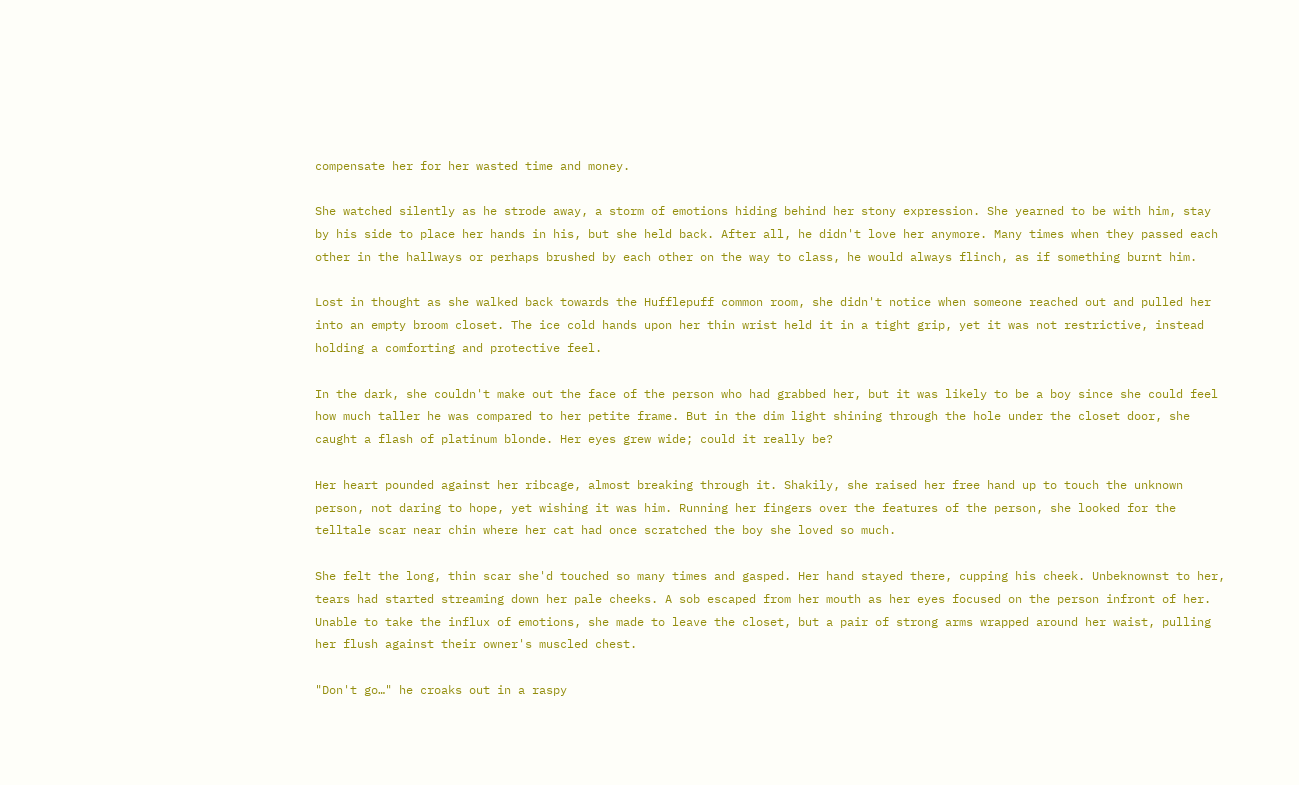compensate her for her wasted time and money.

She watched silently as he strode away, a storm of emotions hiding behind her stony expression. She yearned to be with him, stay by his side to place her hands in his, but she held back. After all, he didn't love her anymore. Many times when they passed each other in the hallways or perhaps brushed by each other on the way to class, he would always flinch, as if something burnt him.

Lost in thought as she walked back towards the Hufflepuff common room, she didn't notice when someone reached out and pulled her into an empty broom closet. The ice cold hands upon her thin wrist held it in a tight grip, yet it was not restrictive, instead holding a comforting and protective feel.

In the dark, she couldn't make out the face of the person who had grabbed her, but it was likely to be a boy since she could feel how much taller he was compared to her petite frame. But in the dim light shining through the hole under the closet door, she caught a flash of platinum blonde. Her eyes grew wide; could it really be?

Her heart pounded against her ribcage, almost breaking through it. Shakily, she raised her free hand up to touch the unknown person, not daring to hope, yet wishing it was him. Running her fingers over the features of the person, she looked for the telltale scar near chin where her cat had once scratched the boy she loved so much.

She felt the long, thin scar she'd touched so many times and gasped. Her hand stayed there, cupping his cheek. Unbeknownst to her, tears had started streaming down her pale cheeks. A sob escaped from her mouth as her eyes focused on the person infront of her. Unable to take the influx of emotions, she made to leave the closet, but a pair of strong arms wrapped around her waist, pulling her flush against their owner's muscled chest.

"Don't go…" he croaks out in a raspy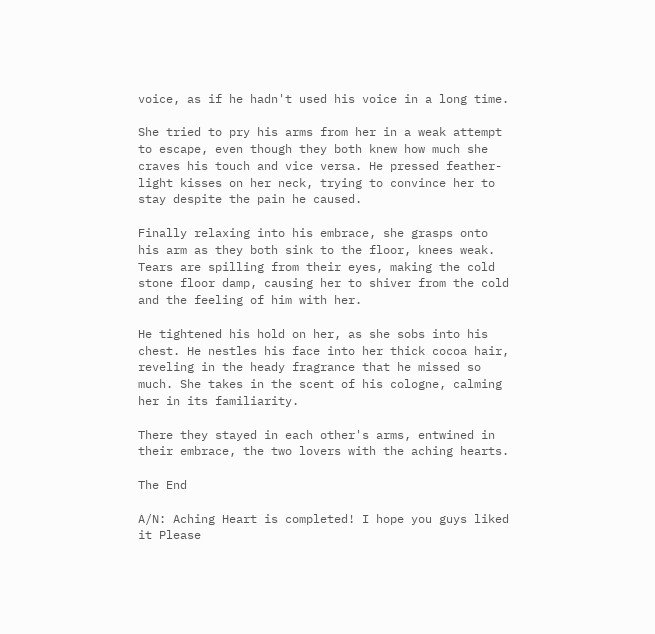voice, as if he hadn't used his voice in a long time.

She tried to pry his arms from her in a weak attempt to escape, even though they both knew how much she craves his touch and vice versa. He pressed feather-light kisses on her neck, trying to convince her to stay despite the pain he caused.

Finally relaxing into his embrace, she grasps onto his arm as they both sink to the floor, knees weak. Tears are spilling from their eyes, making the cold stone floor damp, causing her to shiver from the cold and the feeling of him with her.

He tightened his hold on her, as she sobs into his chest. He nestles his face into her thick cocoa hair, reveling in the heady fragrance that he missed so much. She takes in the scent of his cologne, calming her in its familiarity.

There they stayed in each other's arms, entwined in their embrace, the two lovers with the aching hearts.

The End

A/N: Aching Heart is completed! I hope you guys liked it Please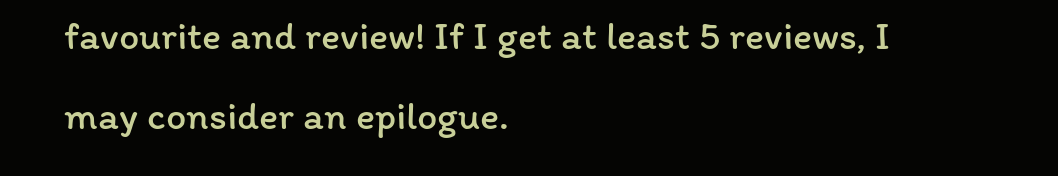favourite and review! If I get at least 5 reviews, I may consider an epilogue.